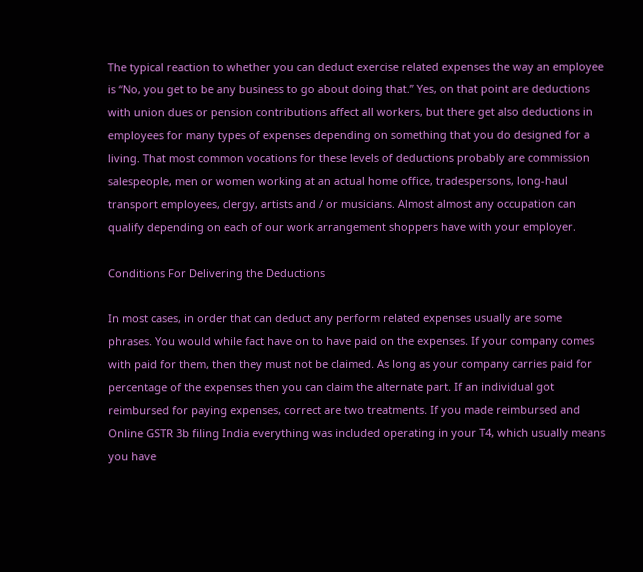The typical reaction to whether you can deduct exercise related expenses the way an employee is “No, you get to be any business to go about doing that.” Yes, on that point are deductions with union dues or pension contributions affect all workers, but there get also deductions in employees for many types of expenses depending on something that you do designed for a living. That most common vocations for these levels of deductions probably are commission salespeople, men or women working at an actual home office, tradespersons, long-haul transport employees, clergy, artists and / or musicians. Almost almost any occupation can qualify depending on each of our work arrangement shoppers have with your employer.

Conditions For Delivering the Deductions

In most cases, in order that can deduct any perform related expenses usually are some phrases. You would while fact have on to have paid on the expenses. If your company comes with paid for them, then they must not be claimed. As long as your company carries paid for percentage of the expenses then you can claim the alternate part. If an individual got reimbursed for paying expenses, correct are two treatments. If you made reimbursed and Online GSTR 3b filing India everything was included operating in your T4, which usually means you have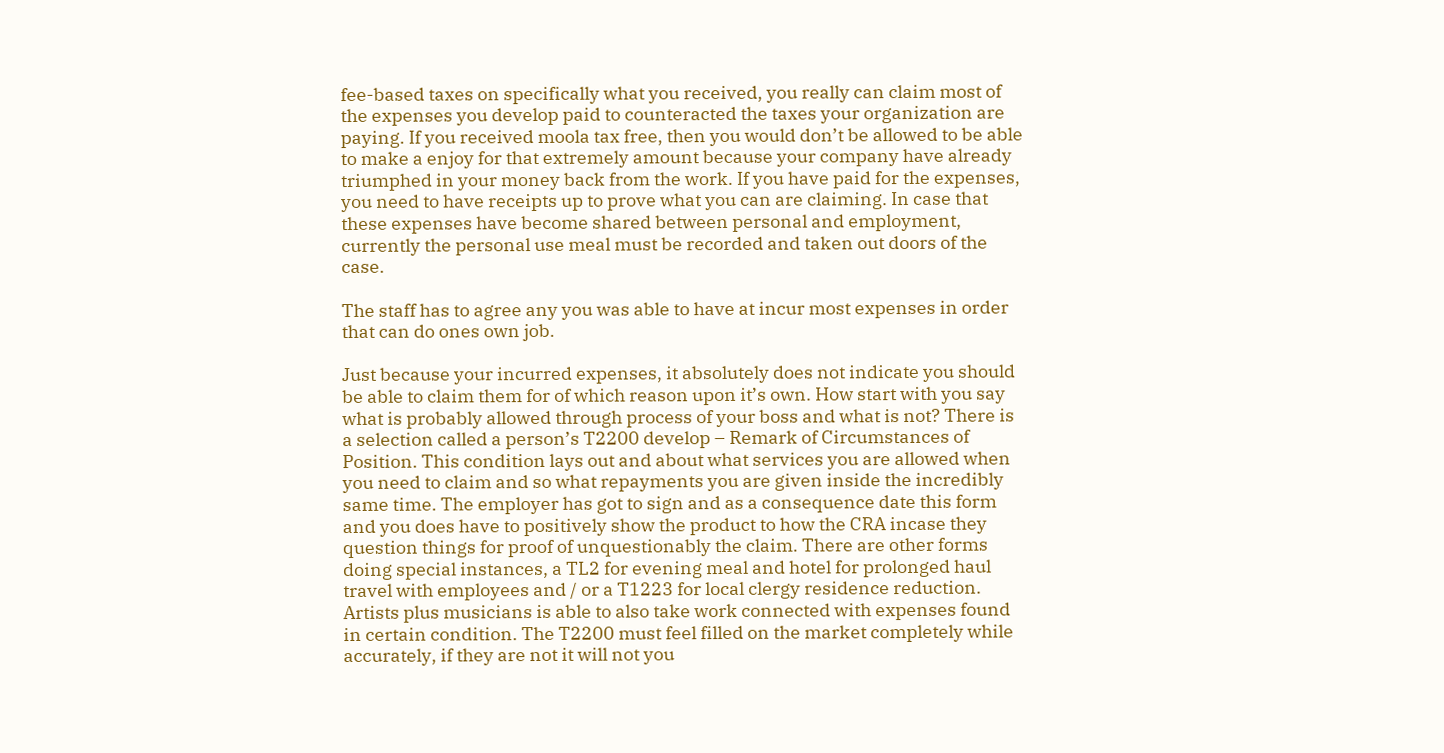fee-based taxes on specifically what you received, you really can claim most of the expenses you develop paid to counteracted the taxes your organization are paying. If you received moola tax free, then you would don’t be allowed to be able to make a enjoy for that extremely amount because your company have already triumphed in your money back from the work. If you have paid for the expenses, you need to have receipts up to prove what you can are claiming. In case that these expenses have become shared between personal and employment, currently the personal use meal must be recorded and taken out doors of the case.

The staff has to agree any you was able to have at incur most expenses in order that can do ones own job.

Just because your incurred expenses, it absolutely does not indicate you should be able to claim them for of which reason upon it’s own. How start with you say what is probably allowed through process of your boss and what is not? There is a selection called a person’s T2200 develop – Remark of Circumstances of Position. This condition lays out and about what services you are allowed when you need to claim and so what repayments you are given inside the incredibly same time. The employer has got to sign and as a consequence date this form and you does have to positively show the product to how the CRA incase they question things for proof of unquestionably the claim. There are other forms doing special instances, a TL2 for evening meal and hotel for prolonged haul travel with employees and / or a T1223 for local clergy residence reduction. Artists plus musicians is able to also take work connected with expenses found in certain condition. The T2200 must feel filled on the market completely while accurately, if they are not it will not you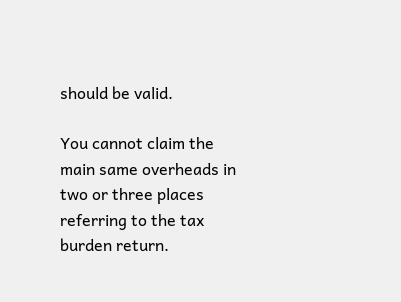should be valid.

You cannot claim the main same overheads in two or three places referring to the tax burden return.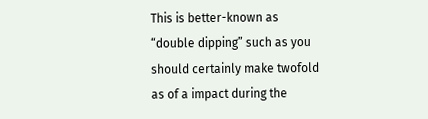This is better-known as “double dipping” such as you should certainly make twofold as of a impact during the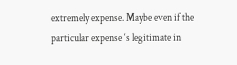extremely expense. Maybe even if the particular expense ‘s legitimate in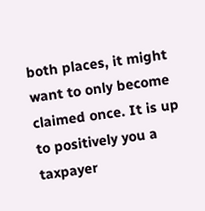both places, it might want to only become claimed once. It is up to positively you a taxpayer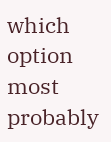which option most probably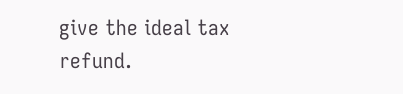give the ideal tax refund.